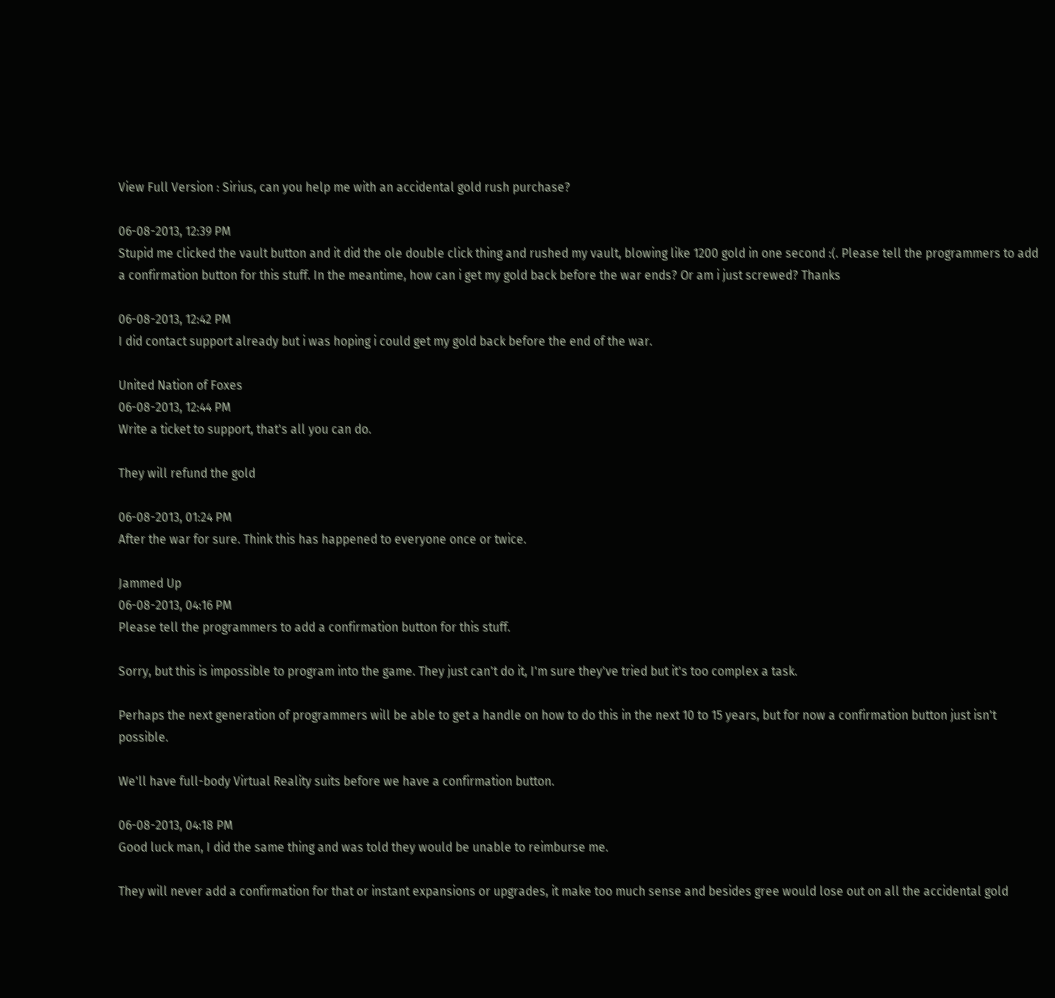View Full Version : Sirius, can you help me with an accidental gold rush purchase?

06-08-2013, 12:39 PM
Stupid me clicked the vault button and it did the ole double click thing and rushed my vault, blowing like 1200 gold in one second :(. Please tell the programmers to add a confirmation button for this stuff. In the meantime, how can i get my gold back before the war ends? Or am i just screwed? Thanks

06-08-2013, 12:42 PM
I did contact support already but i was hoping i could get my gold back before the end of the war.

United Nation of Foxes
06-08-2013, 12:44 PM
Write a ticket to support, that's all you can do.

They will refund the gold

06-08-2013, 01:24 PM
After the war for sure. Think this has happened to everyone once or twice.

Jammed Up
06-08-2013, 04:16 PM
Please tell the programmers to add a confirmation button for this stuff.

Sorry, but this is impossible to program into the game. They just can't do it, I'm sure they've tried but it's too complex a task.

Perhaps the next generation of programmers will be able to get a handle on how to do this in the next 10 to 15 years, but for now a confirmation button just isn't possible.

We'll have full-body Virtual Reality suits before we have a confirmation button.

06-08-2013, 04:18 PM
Good luck man, I did the same thing and was told they would be unable to reimburse me.

They will never add a confirmation for that or instant expansions or upgrades, it make too much sense and besides gree would lose out on all the accidental gold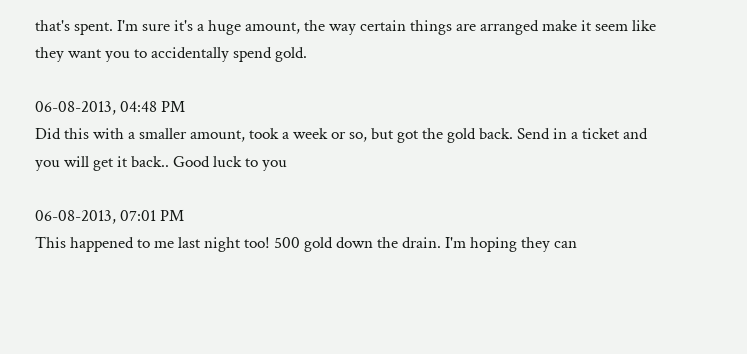that's spent. I'm sure it's a huge amount, the way certain things are arranged make it seem like they want you to accidentally spend gold.

06-08-2013, 04:48 PM
Did this with a smaller amount, took a week or so, but got the gold back. Send in a ticket and you will get it back.. Good luck to you

06-08-2013, 07:01 PM
This happened to me last night too! 500 gold down the drain. I'm hoping they can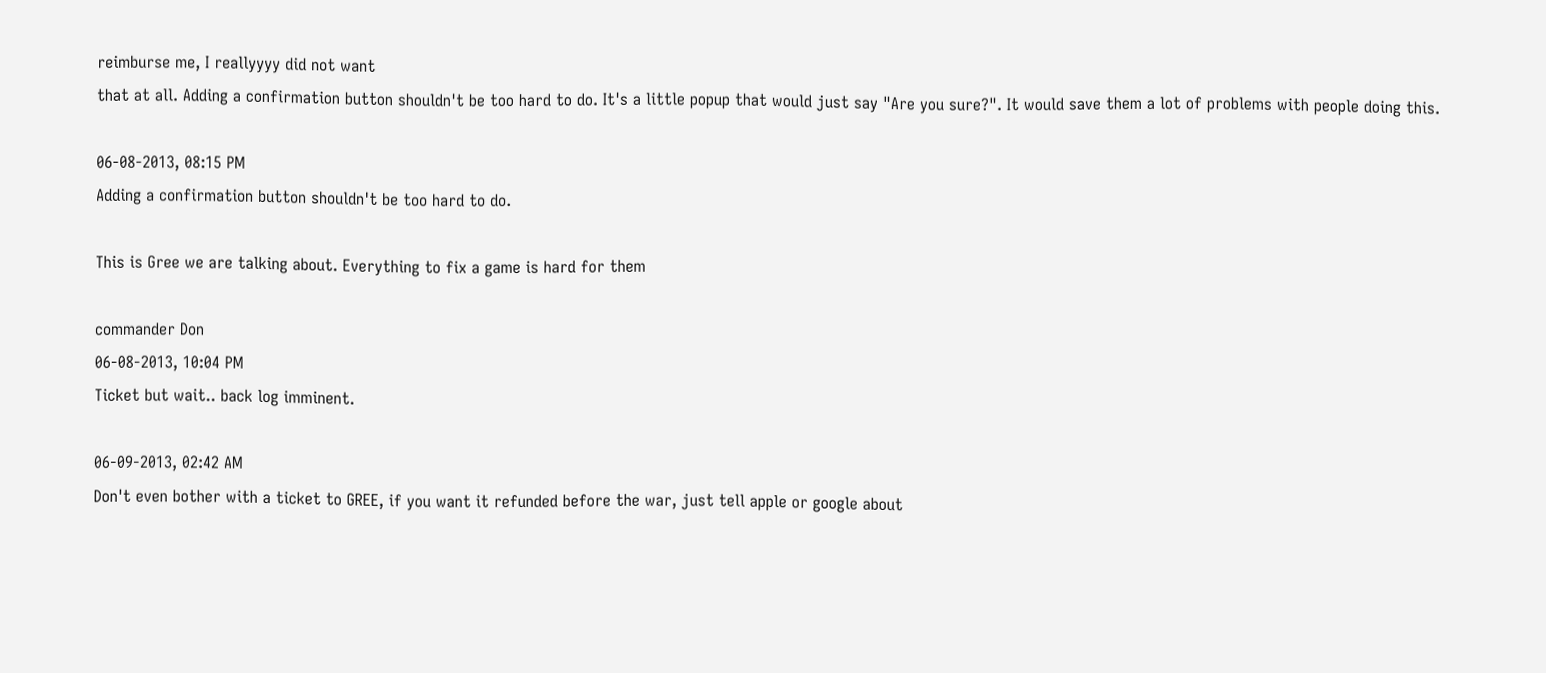reimburse me, I reallyyyy did not want
that at all. Adding a confirmation button shouldn't be too hard to do. It's a little popup that would just say "Are you sure?". It would save them a lot of problems with people doing this.

06-08-2013, 08:15 PM
Adding a confirmation button shouldn't be too hard to do.

This is Gree we are talking about. Everything to fix a game is hard for them

commander Don
06-08-2013, 10:04 PM
Ticket but wait.. back log imminent.

06-09-2013, 02:42 AM
Don't even bother with a ticket to GREE, if you want it refunded before the war, just tell apple or google about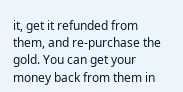it, get it refunded from them, and re-purchase the gold. You can get your money back from them in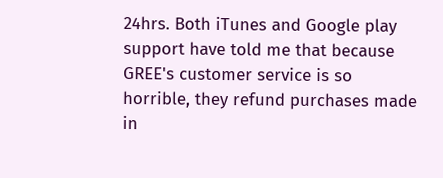24hrs. Both iTunes and Google play support have told me that because GREE's customer service is so horrible, they refund purchases made in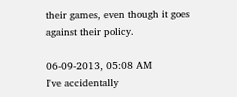their games, even though it goes against their policy.

06-09-2013, 05:08 AM
I've accidentally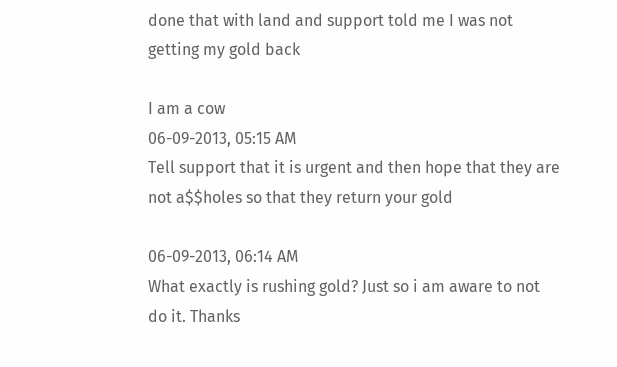done that with land and support told me I was not getting my gold back

I am a cow
06-09-2013, 05:15 AM
Tell support that it is urgent and then hope that they are not a$$holes so that they return your gold

06-09-2013, 06:14 AM
What exactly is rushing gold? Just so i am aware to not do it. Thanks